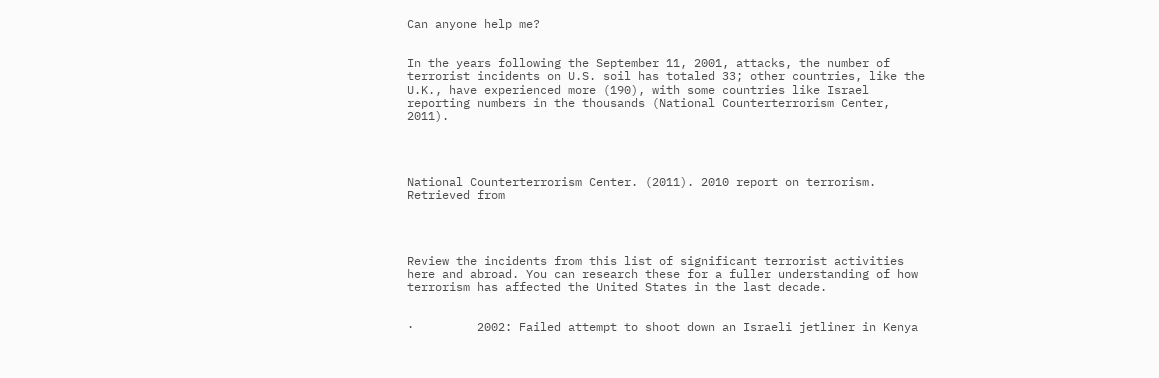Can anyone help me?


In the years following the September 11, 2001, attacks, the number of terrorist incidents on U.S. soil has totaled 33; other countries, like the U.K., have experienced more (190), with some countries like Israel reporting numbers in the thousands (National Counterterrorism Center, 2011).




National Counterterrorism Center. (2011). 2010 report on terrorism. Retrieved from




Review the incidents from this list of significant terrorist activities here and abroad. You can research these for a fuller understanding of how terrorism has affected the United States in the last decade.


·         2002: Failed attempt to shoot down an Israeli jetliner in Kenya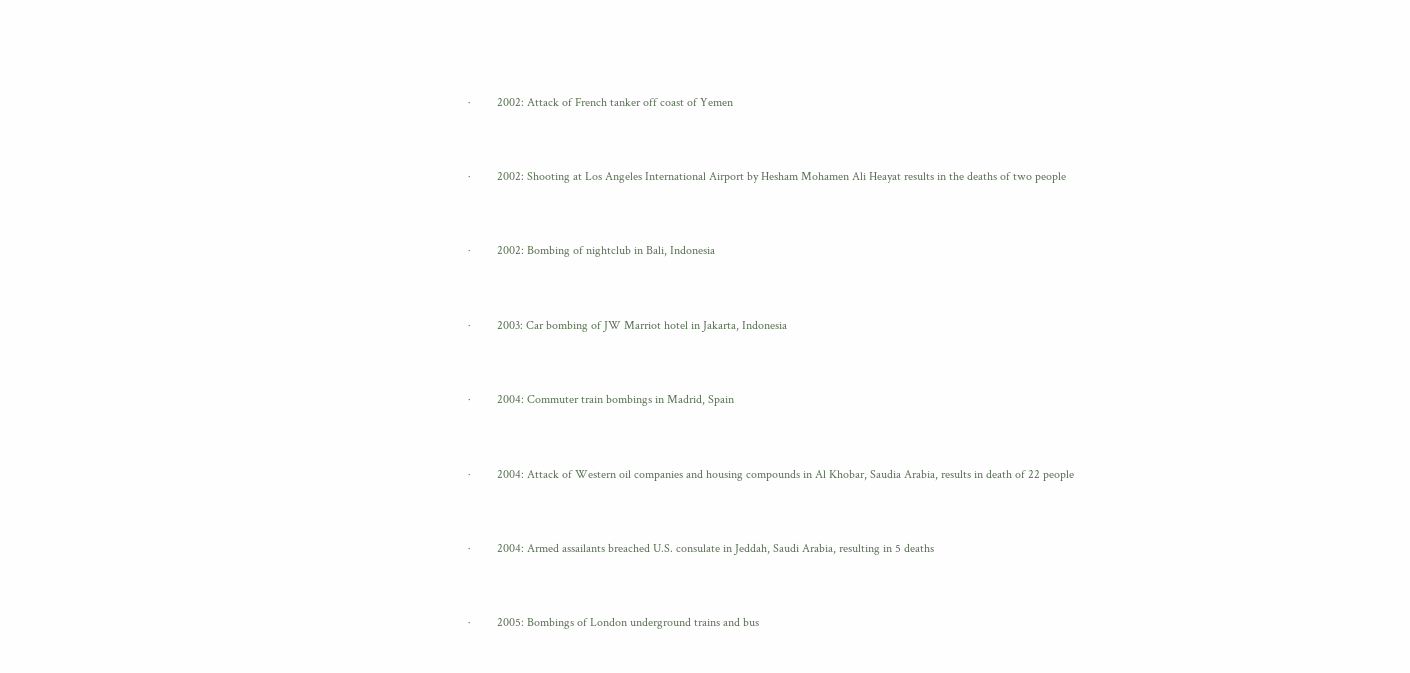·         2002: Attack of French tanker off coast of Yemen


·         2002: Shooting at Los Angeles International Airport by Hesham Mohamen Ali Heayat results in the deaths of two people


·         2002: Bombing of nightclub in Bali, Indonesia


·         2003: Car bombing of JW Marriot hotel in Jakarta, Indonesia


·         2004: Commuter train bombings in Madrid, Spain


·         2004: Attack of Western oil companies and housing compounds in Al Khobar, Saudia Arabia, results in death of 22 people


·         2004: Armed assailants breached U.S. consulate in Jeddah, Saudi Arabia, resulting in 5 deaths


·         2005: Bombings of London underground trains and bus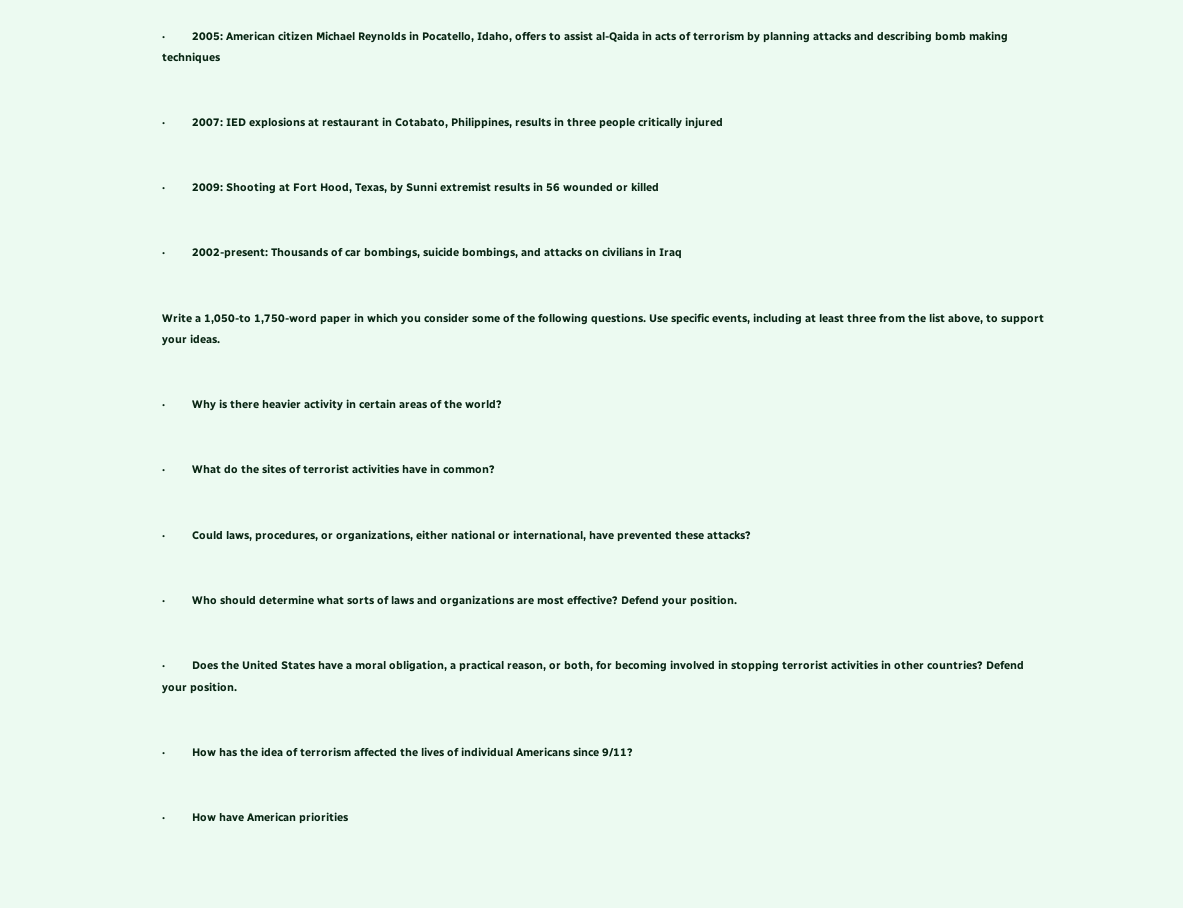·         2005: American citizen Michael Reynolds in Pocatello, Idaho, offers to assist al-Qaida in acts of terrorism by planning attacks and describing bomb making techniques


·         2007: IED explosions at restaurant in Cotabato, Philippines, results in three people critically injured


·         2009: Shooting at Fort Hood, Texas, by Sunni extremist results in 56 wounded or killed


·         2002-present: Thousands of car bombings, suicide bombings, and attacks on civilians in Iraq


Write a 1,050-to 1,750-word paper in which you consider some of the following questions. Use specific events, including at least three from the list above, to support your ideas.


·         Why is there heavier activity in certain areas of the world?


·         What do the sites of terrorist activities have in common?


·         Could laws, procedures, or organizations, either national or international, have prevented these attacks?


·         Who should determine what sorts of laws and organizations are most effective? Defend your position.


·         Does the United States have a moral obligation, a practical reason, or both, for becoming involved in stopping terrorist activities in other countries? Defend your position.


·         How has the idea of terrorism affected the lives of individual Americans since 9/11?


·         How have American priorities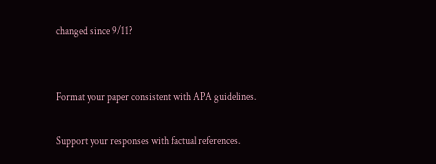changed since 9/11?


Format your paper consistent with APA guidelines.

Support your responses with factual references.